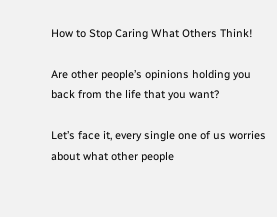How to Stop Caring What Others Think!

Are other people’s opinions holding you back from the life that you want?

Let’s face it, every single one of us worries about what other people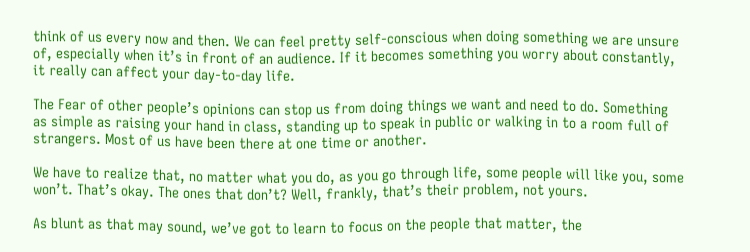think of us every now and then. We can feel pretty self-conscious when doing something we are unsure of, especially when it’s in front of an audience. If it becomes something you worry about constantly, it really can affect your day-to-day life.

The Fear of other people’s opinions can stop us from doing things we want and need to do. Something as simple as raising your hand in class, standing up to speak in public or walking in to a room full of strangers. Most of us have been there at one time or another.

We have to realize that, no matter what you do, as you go through life, some people will like you, some won’t. That’s okay. The ones that don’t? Well, frankly, that’s their problem, not yours.

As blunt as that may sound, we’ve got to learn to focus on the people that matter, the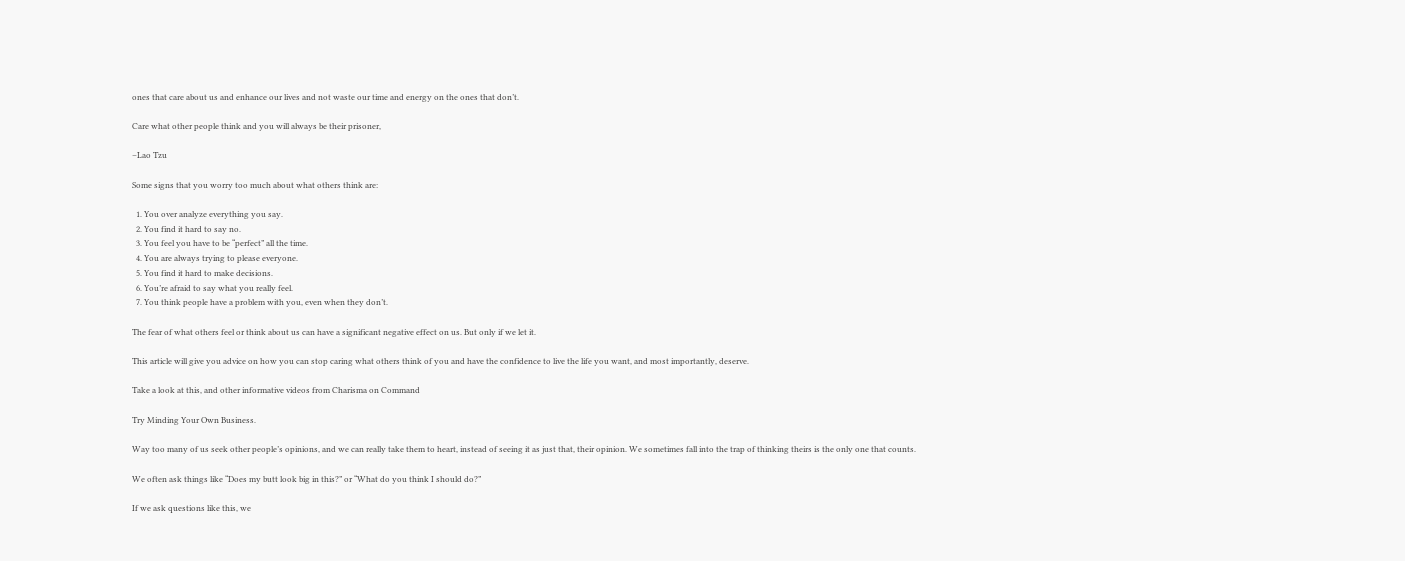ones that care about us and enhance our lives and not waste our time and energy on the ones that don’t.

Care what other people think and you will always be their prisoner,

–Lao Tzu

Some signs that you worry too much about what others think are:

  1. You over analyze everything you say.
  2. You find it hard to say no.
  3. You feel you have to be “perfect” all the time.
  4. You are always trying to please everyone.
  5. You find it hard to make decisions.
  6. You’re afraid to say what you really feel.
  7. You think people have a problem with you, even when they don’t.

The fear of what others feel or think about us can have a significant negative effect on us. But only if we let it.

This article will give you advice on how you can stop caring what others think of you and have the confidence to live the life you want, and most importantly, deserve.

Take a look at this, and other informative videos from Charisma on Command

Try Minding Your Own Business.

Way too many of us seek other people’s opinions, and we can really take them to heart, instead of seeing it as just that, their opinion. We sometimes fall into the trap of thinking theirs is the only one that counts.

We often ask things like “Does my butt look big in this?” or “What do you think I should do?”

If we ask questions like this, we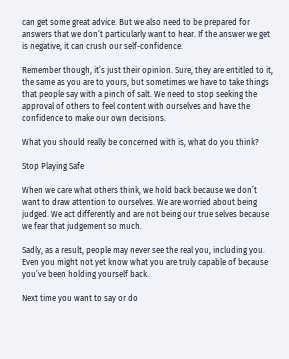can get some great advice. But we also need to be prepared for answers that we don’t particularly want to hear. If the answer we get is negative, it can crush our self-confidence.

Remember though, it’s just their opinion. Sure, they are entitled to it, the same as you are to yours, but sometimes we have to take things that people say with a pinch of salt. We need to stop seeking the approval of others to feel content with ourselves and have the confidence to make our own decisions.

What you should really be concerned with is, what do you think?

Stop Playing Safe

When we care what others think, we hold back because we don’t want to draw attention to ourselves. We are worried about being judged. We act differently and are not being our true selves because we fear that judgement so much.

Sadly, as a result, people may never see the real you, including you. Even you might not yet know what you are truly capable of because you’ve been holding yourself back.

Next time you want to say or do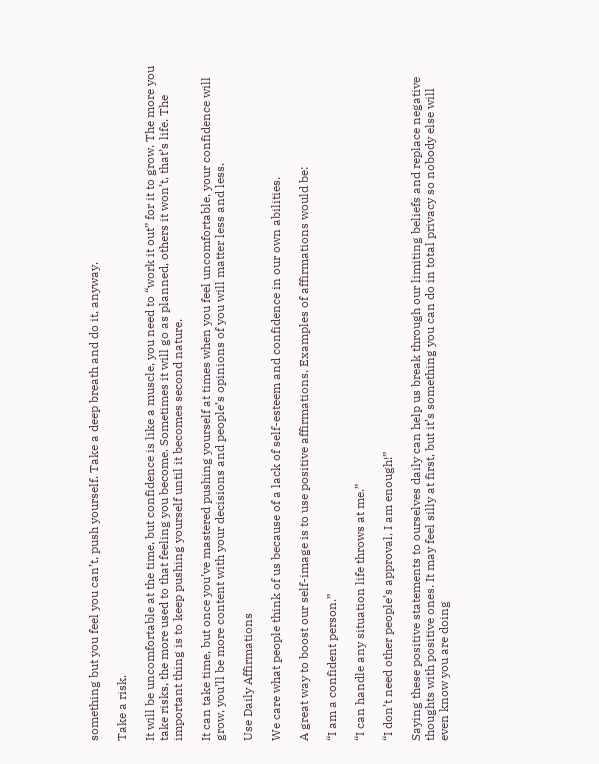something but you feel you can’t, push yourself. Take a deep breath and do it, anyway.

Take a risk.

It will be uncomfortable at the time, but confidence is like a muscle, you need to “work it out” for it to grow. The more you take risks, the more used to that feeling you become. Sometimes it will go as planned, others it won’t, that’s life. The important thing is to keep pushing yourself until it becomes second nature.

It can take time, but once you’ve mastered pushing yourself at times when you feel uncomfortable, your confidence will grow, you’ll be more content with your decisions and people’s opinions of you will matter less and less.

Use Daily Affirmations

We care what people think of us because of a lack of self-esteem and confidence in our own abilities.

A great way to boost our self-image is to use positive affirmations. Examples of affirmations would be:

“I am a confident person.”

“I can handle any situation life throws at me.”

“I don’t need other people’s approval, I am enough!”

Saying these positive statements to ourselves daily can help us break through our limiting beliefs and replace negative thoughts with positive ones. It may feel silly at first, but it’s something you can do in total privacy so nobody else will even know you are doing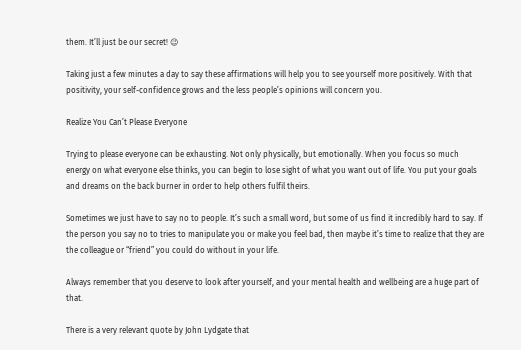them. It’ll just be our secret! 😉

Taking just a few minutes a day to say these affirmations will help you to see yourself more positively. With that positivity, your self-confidence grows and the less people’s opinions will concern you.

Realize You Can’t Please Everyone

Trying to please everyone can be exhausting. Not only physically, but emotionally. When you focus so much energy on what everyone else thinks, you can begin to lose sight of what you want out of life. You put your goals and dreams on the back burner in order to help others fulfil theirs.

Sometimes we just have to say no to people. It’s such a small word, but some of us find it incredibly hard to say. If the person you say no to tries to manipulate you or make you feel bad, then maybe it’s time to realize that they are the colleague or “friend” you could do without in your life.

Always remember that you deserve to look after yourself, and your mental health and wellbeing are a huge part of that.

There is a very relevant quote by John Lydgate that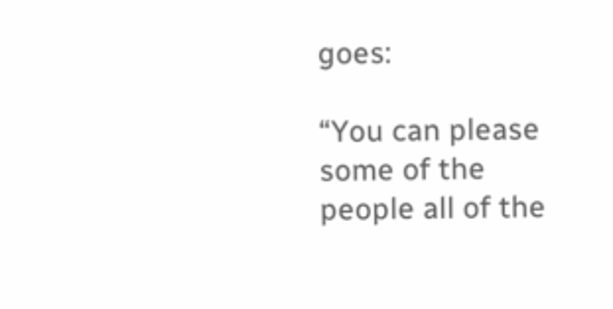goes:

“You can please some of the people all of the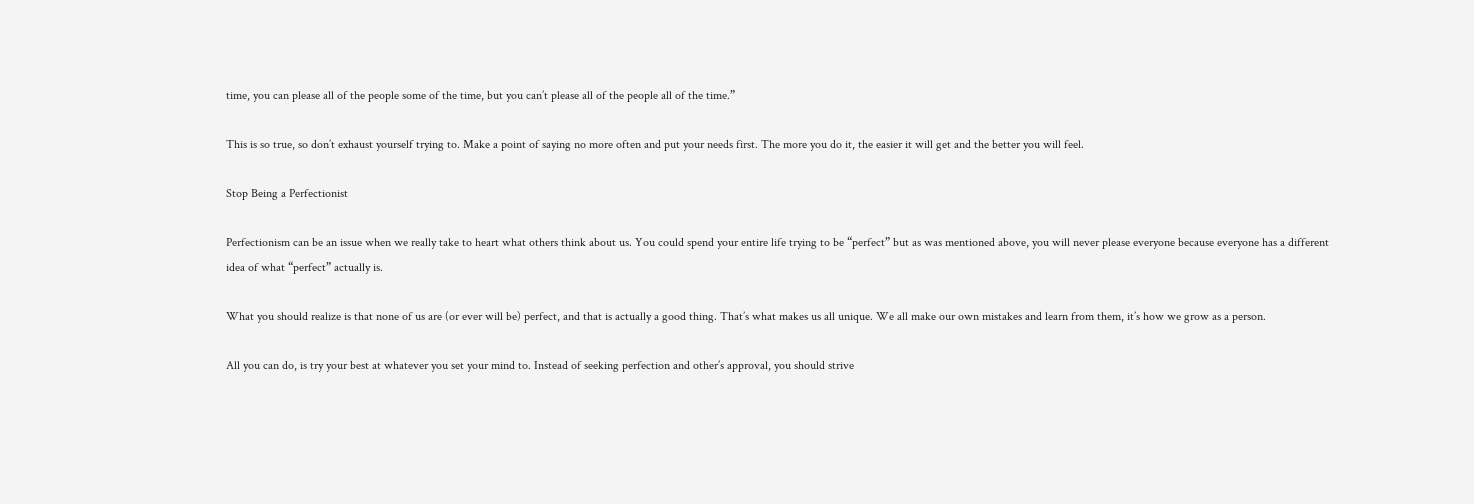time, you can please all of the people some of the time, but you can’t please all of the people all of the time.”

This is so true, so don’t exhaust yourself trying to. Make a point of saying no more often and put your needs first. The more you do it, the easier it will get and the better you will feel.

Stop Being a Perfectionist

Perfectionism can be an issue when we really take to heart what others think about us. You could spend your entire life trying to be “perfect” but as was mentioned above, you will never please everyone because everyone has a different idea of what “perfect” actually is.

What you should realize is that none of us are (or ever will be) perfect, and that is actually a good thing. That’s what makes us all unique. We all make our own mistakes and learn from them, it’s how we grow as a person.

All you can do, is try your best at whatever you set your mind to. Instead of seeking perfection and other’s approval, you should strive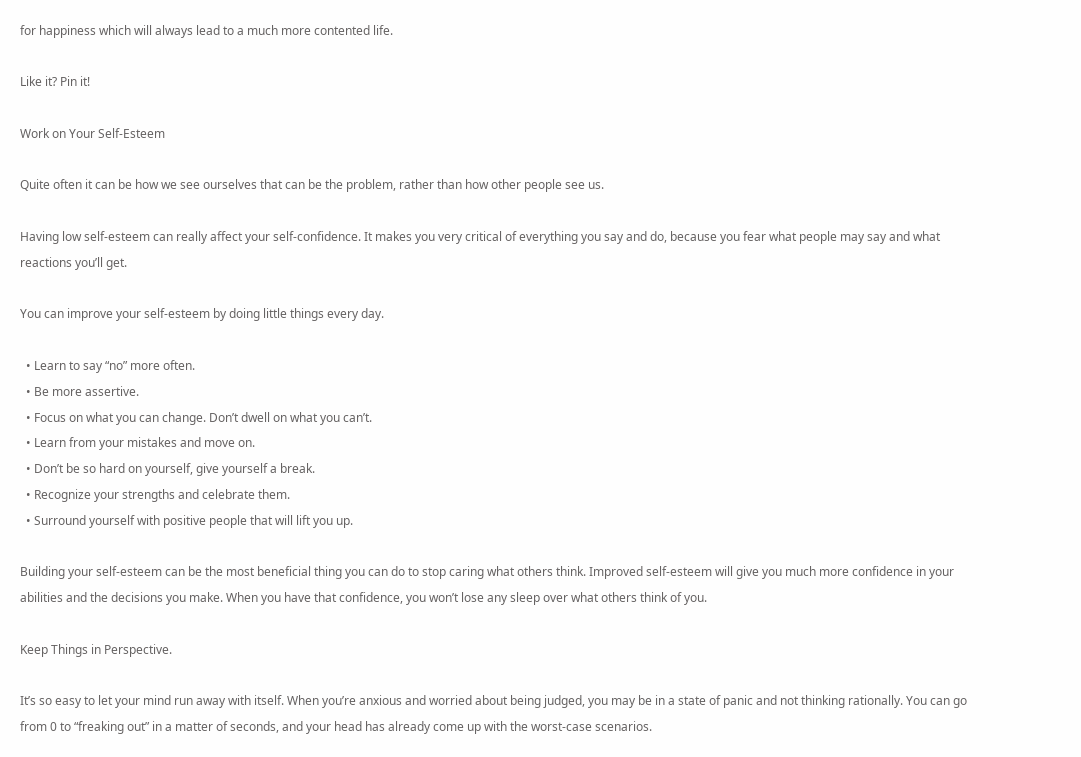for happiness which will always lead to a much more contented life.

Like it? Pin it!

Work on Your Self-Esteem

Quite often it can be how we see ourselves that can be the problem, rather than how other people see us.

Having low self-esteem can really affect your self-confidence. It makes you very critical of everything you say and do, because you fear what people may say and what reactions you’ll get.

You can improve your self-esteem by doing little things every day.

  • Learn to say “no” more often.
  • Be more assertive.
  • Focus on what you can change. Don’t dwell on what you can’t.
  • Learn from your mistakes and move on.
  • Don’t be so hard on yourself, give yourself a break.
  • Recognize your strengths and celebrate them.
  • Surround yourself with positive people that will lift you up.

Building your self-esteem can be the most beneficial thing you can do to stop caring what others think. Improved self-esteem will give you much more confidence in your abilities and the decisions you make. When you have that confidence, you won’t lose any sleep over what others think of you.

Keep Things in Perspective.

It’s so easy to let your mind run away with itself. When you’re anxious and worried about being judged, you may be in a state of panic and not thinking rationally. You can go from 0 to “freaking out” in a matter of seconds, and your head has already come up with the worst-case scenarios.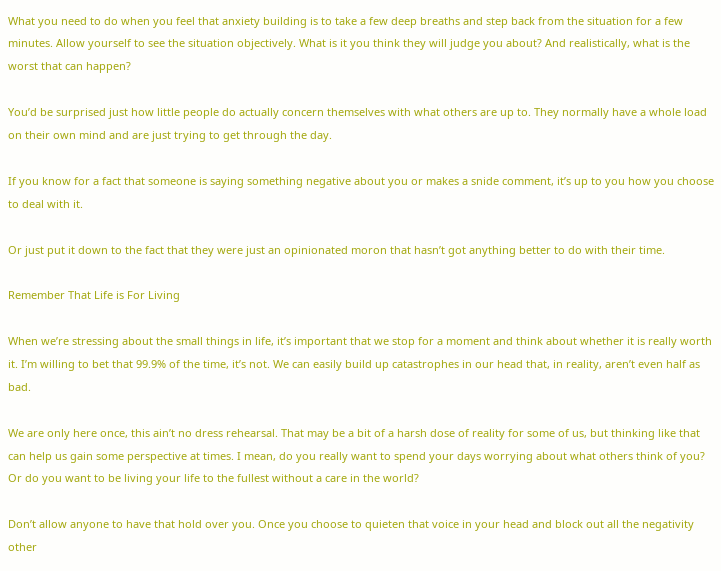What you need to do when you feel that anxiety building is to take a few deep breaths and step back from the situation for a few minutes. Allow yourself to see the situation objectively. What is it you think they will judge you about? And realistically, what is the worst that can happen?

You’d be surprised just how little people do actually concern themselves with what others are up to. They normally have a whole load on their own mind and are just trying to get through the day.

If you know for a fact that someone is saying something negative about you or makes a snide comment, it’s up to you how you choose to deal with it.

Or just put it down to the fact that they were just an opinionated moron that hasn’t got anything better to do with their time.

Remember That Life is For Living

When we’re stressing about the small things in life, it’s important that we stop for a moment and think about whether it is really worth it. I’m willing to bet that 99.9% of the time, it’s not. We can easily build up catastrophes in our head that, in reality, aren’t even half as bad.

We are only here once, this ain’t no dress rehearsal. That may be a bit of a harsh dose of reality for some of us, but thinking like that can help us gain some perspective at times. I mean, do you really want to spend your days worrying about what others think of you? Or do you want to be living your life to the fullest without a care in the world?

Don’t allow anyone to have that hold over you. Once you choose to quieten that voice in your head and block out all the negativity other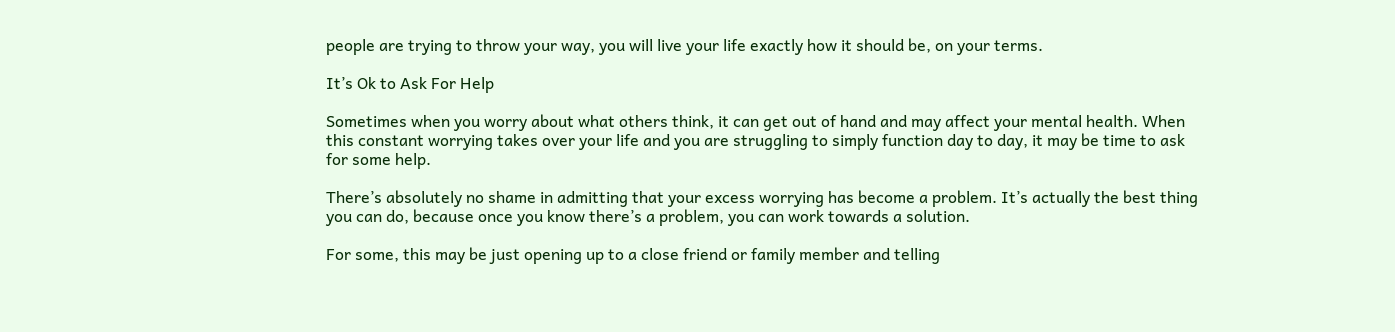people are trying to throw your way, you will live your life exactly how it should be, on your terms.

It’s Ok to Ask For Help

Sometimes when you worry about what others think, it can get out of hand and may affect your mental health. When this constant worrying takes over your life and you are struggling to simply function day to day, it may be time to ask for some help.

There’s absolutely no shame in admitting that your excess worrying has become a problem. It’s actually the best thing you can do, because once you know there’s a problem, you can work towards a solution.

For some, this may be just opening up to a close friend or family member and telling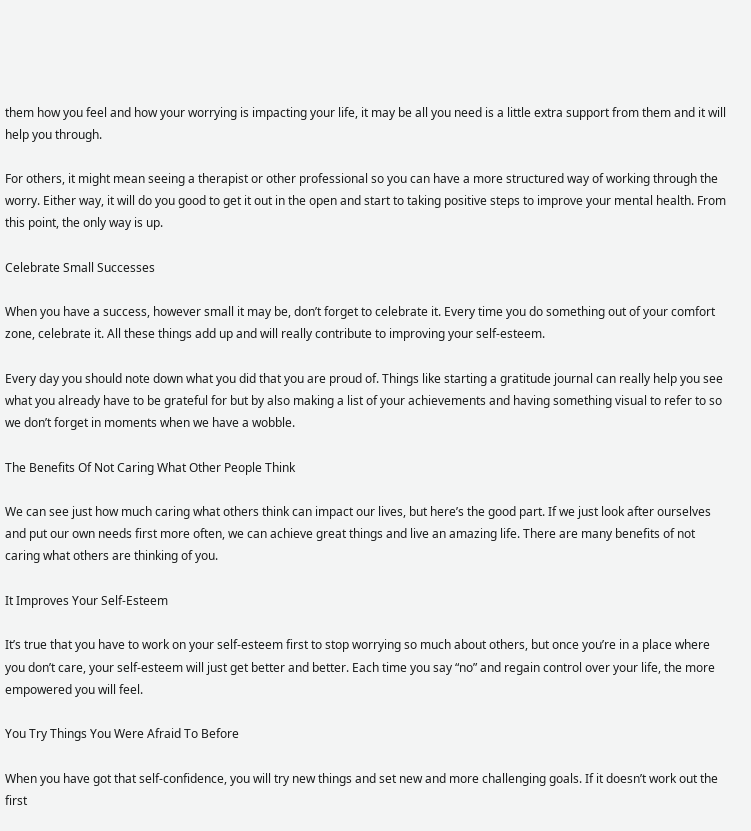them how you feel and how your worrying is impacting your life, it may be all you need is a little extra support from them and it will help you through.

For others, it might mean seeing a therapist or other professional so you can have a more structured way of working through the worry. Either way, it will do you good to get it out in the open and start to taking positive steps to improve your mental health. From this point, the only way is up.

Celebrate Small Successes

When you have a success, however small it may be, don’t forget to celebrate it. Every time you do something out of your comfort zone, celebrate it. All these things add up and will really contribute to improving your self-esteem.

Every day you should note down what you did that you are proud of. Things like starting a gratitude journal can really help you see what you already have to be grateful for but by also making a list of your achievements and having something visual to refer to so we don’t forget in moments when we have a wobble.

The Benefits Of Not Caring What Other People Think

We can see just how much caring what others think can impact our lives, but here’s the good part. If we just look after ourselves and put our own needs first more often, we can achieve great things and live an amazing life. There are many benefits of not caring what others are thinking of you.

It Improves Your Self-Esteem

It’s true that you have to work on your self-esteem first to stop worrying so much about others, but once you’re in a place where you don’t care, your self-esteem will just get better and better. Each time you say “no” and regain control over your life, the more empowered you will feel.

You Try Things You Were Afraid To Before

When you have got that self-confidence, you will try new things and set new and more challenging goals. If it doesn’t work out the first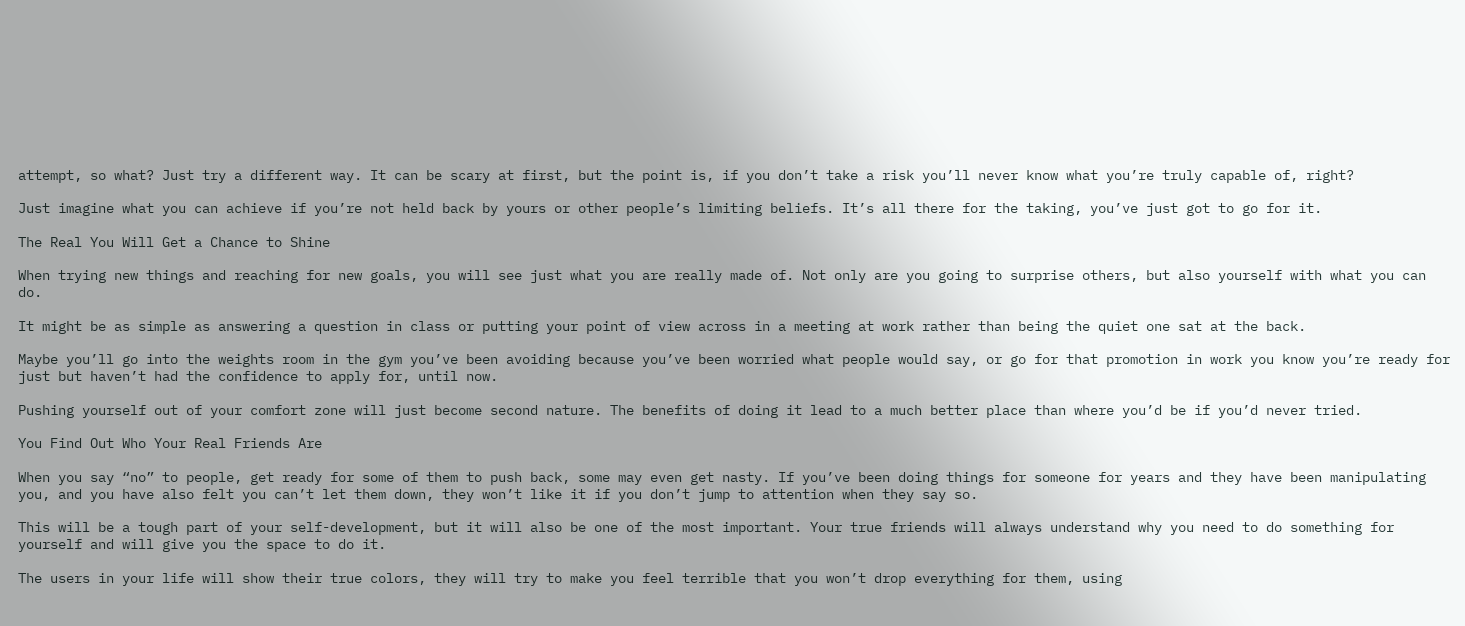attempt, so what? Just try a different way. It can be scary at first, but the point is, if you don’t take a risk you’ll never know what you’re truly capable of, right?

Just imagine what you can achieve if you’re not held back by yours or other people’s limiting beliefs. It’s all there for the taking, you’ve just got to go for it.

The Real You Will Get a Chance to Shine

When trying new things and reaching for new goals, you will see just what you are really made of. Not only are you going to surprise others, but also yourself with what you can do.

It might be as simple as answering a question in class or putting your point of view across in a meeting at work rather than being the quiet one sat at the back.

Maybe you’ll go into the weights room in the gym you’ve been avoiding because you’ve been worried what people would say, or go for that promotion in work you know you’re ready for just but haven’t had the confidence to apply for, until now.

Pushing yourself out of your comfort zone will just become second nature. The benefits of doing it lead to a much better place than where you’d be if you’d never tried.

You Find Out Who Your Real Friends Are

When you say “no” to people, get ready for some of them to push back, some may even get nasty. If you’ve been doing things for someone for years and they have been manipulating you, and you have also felt you can’t let them down, they won’t like it if you don’t jump to attention when they say so.

This will be a tough part of your self-development, but it will also be one of the most important. Your true friends will always understand why you need to do something for yourself and will give you the space to do it.

The users in your life will show their true colors, they will try to make you feel terrible that you won’t drop everything for them, using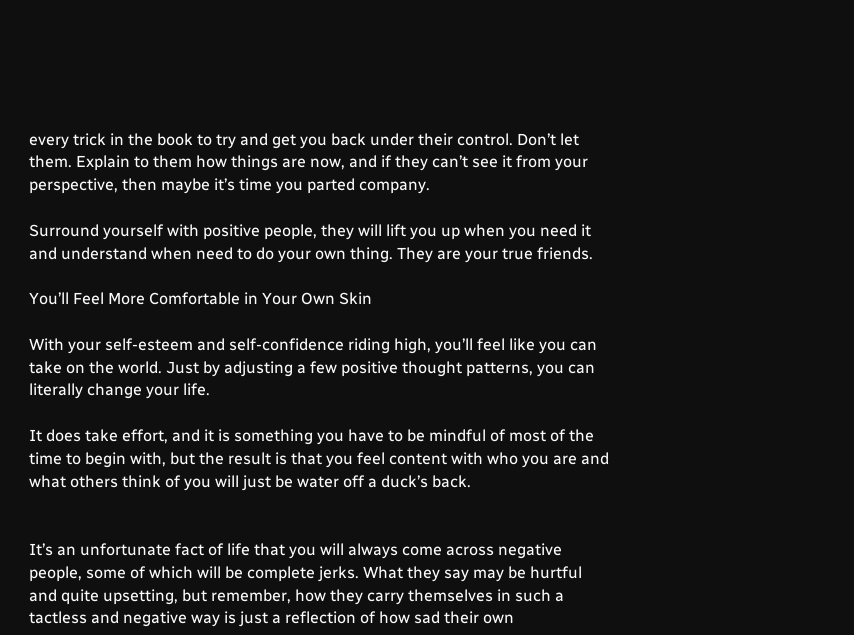every trick in the book to try and get you back under their control. Don’t let them. Explain to them how things are now, and if they can’t see it from your perspective, then maybe it’s time you parted company.

Surround yourself with positive people, they will lift you up when you need it and understand when need to do your own thing. They are your true friends.

You’ll Feel More Comfortable in Your Own Skin

With your self-esteem and self-confidence riding high, you’ll feel like you can take on the world. Just by adjusting a few positive thought patterns, you can literally change your life.

It does take effort, and it is something you have to be mindful of most of the time to begin with, but the result is that you feel content with who you are and what others think of you will just be water off a duck’s back.


It’s an unfortunate fact of life that you will always come across negative people, some of which will be complete jerks. What they say may be hurtful and quite upsetting, but remember, how they carry themselves in such a tactless and negative way is just a reflection of how sad their own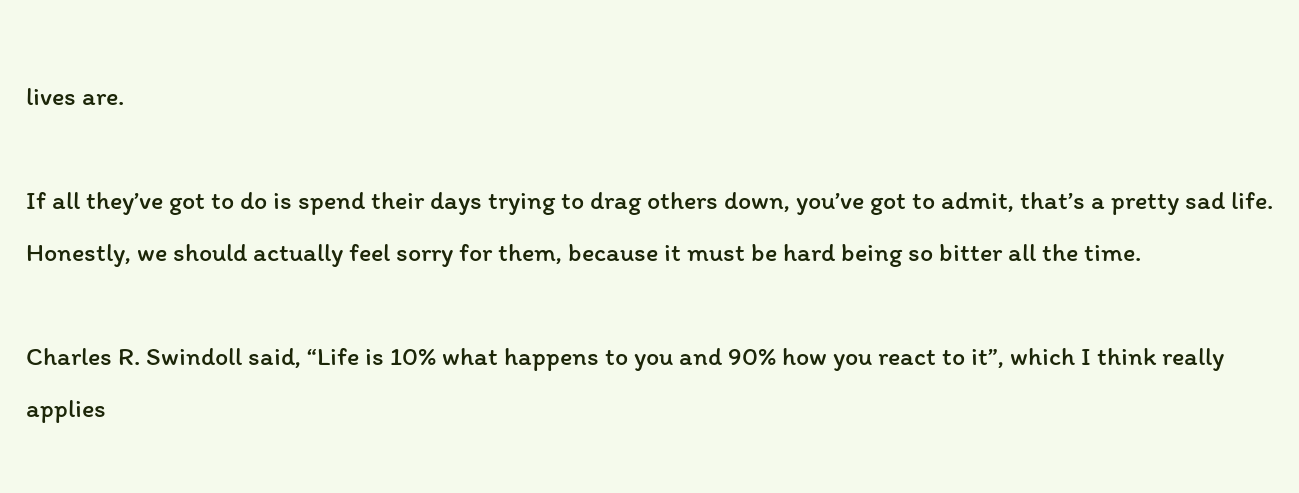lives are.

If all they’ve got to do is spend their days trying to drag others down, you’ve got to admit, that’s a pretty sad life. Honestly, we should actually feel sorry for them, because it must be hard being so bitter all the time.

Charles R. Swindoll said, “Life is 10% what happens to you and 90% how you react to it”, which I think really applies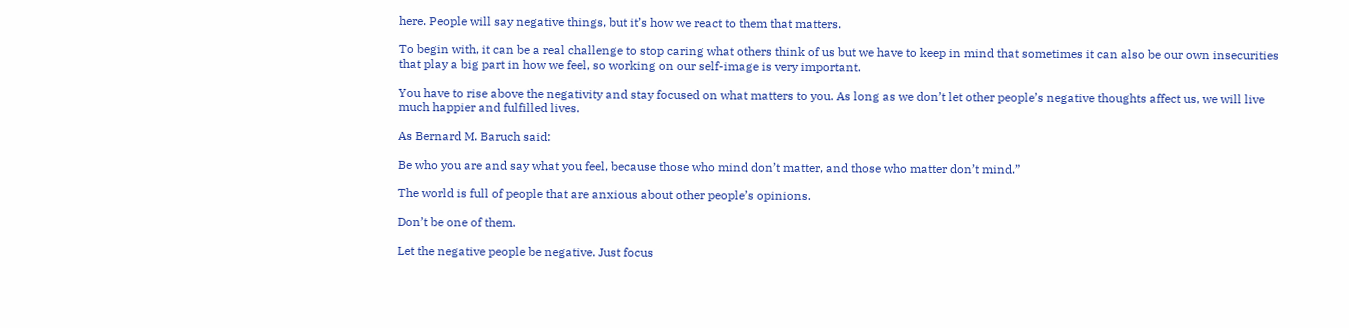here. People will say negative things, but it’s how we react to them that matters.

To begin with, it can be a real challenge to stop caring what others think of us but we have to keep in mind that sometimes it can also be our own insecurities that play a big part in how we feel, so working on our self-image is very important.

You have to rise above the negativity and stay focused on what matters to you. As long as we don’t let other people’s negative thoughts affect us, we will live much happier and fulfilled lives.

As Bernard M. Baruch said:

Be who you are and say what you feel, because those who mind don’t matter, and those who matter don’t mind.”

The world is full of people that are anxious about other people’s opinions.

Don’t be one of them.

Let the negative people be negative. Just focus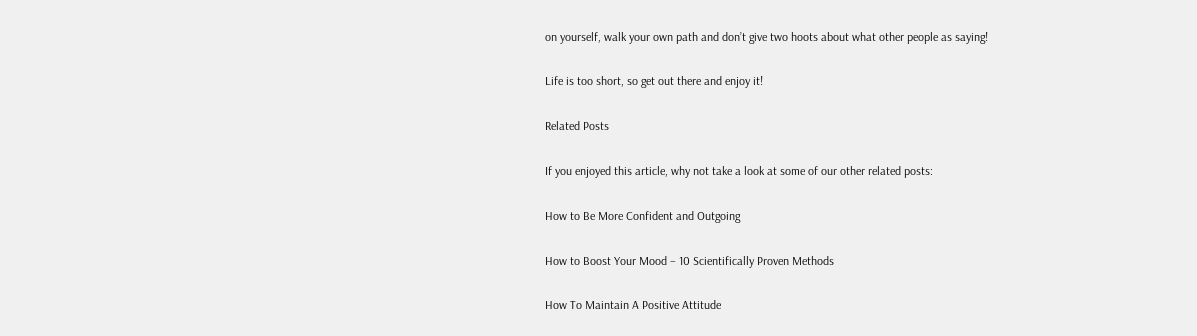on yourself, walk your own path and don’t give two hoots about what other people as saying!

Life is too short, so get out there and enjoy it!

Related Posts

If you enjoyed this article, why not take a look at some of our other related posts:

How to Be More Confident and Outgoing

How to Boost Your Mood – 10 Scientifically Proven Methods

How To Maintain A Positive Attitude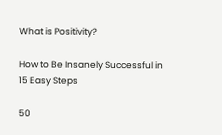What is Positivity?

How to Be Insanely Successful in 15 Easy Steps

50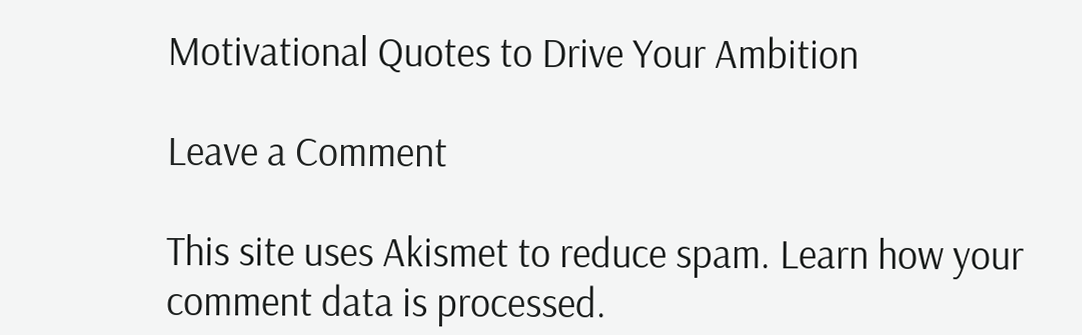Motivational Quotes to Drive Your Ambition

Leave a Comment

This site uses Akismet to reduce spam. Learn how your comment data is processed.